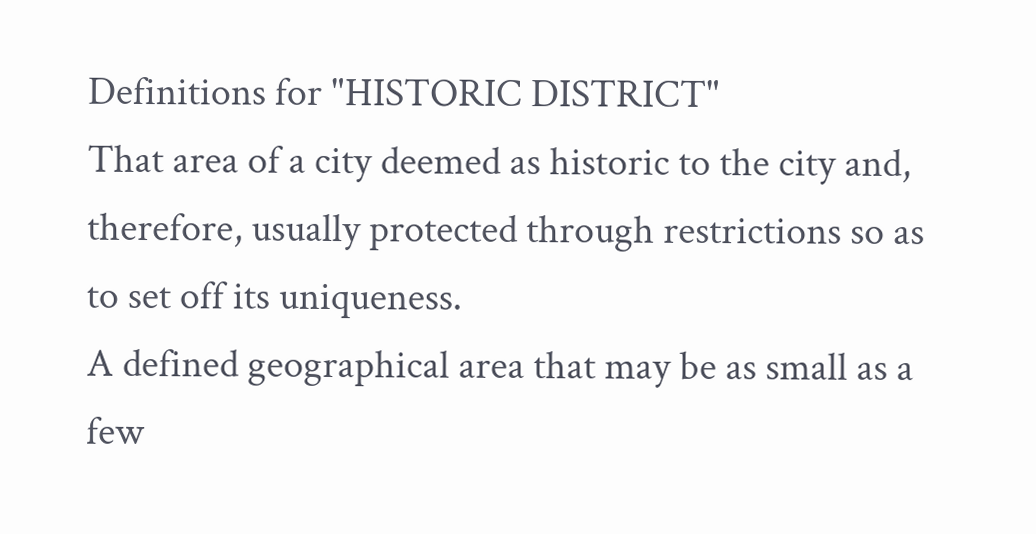Definitions for "HISTORIC DISTRICT"
That area of a city deemed as historic to the city and, therefore, usually protected through restrictions so as to set off its uniqueness.
A defined geographical area that may be as small as a few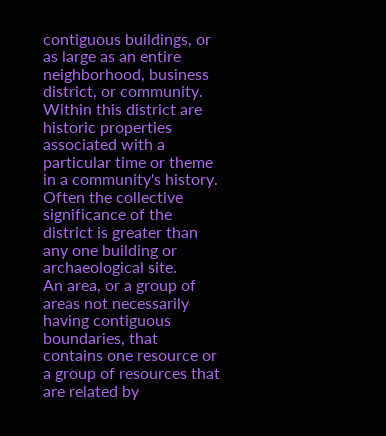contiguous buildings, or as large as an entire neighborhood, business district, or community. Within this district are historic properties associated with a particular time or theme in a community's history. Often the collective significance of the district is greater than any one building or archaeological site.
An area, or a group of areas not necessarily having contiguous boundaries, that contains one resource or a group of resources that are related by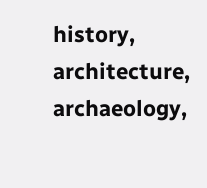history, architecture, archaeology,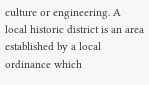culture or engineering. A local historic district is an area established by a local ordinance which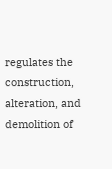regulates the construction, alteration, and demolition of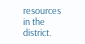resources in the district.